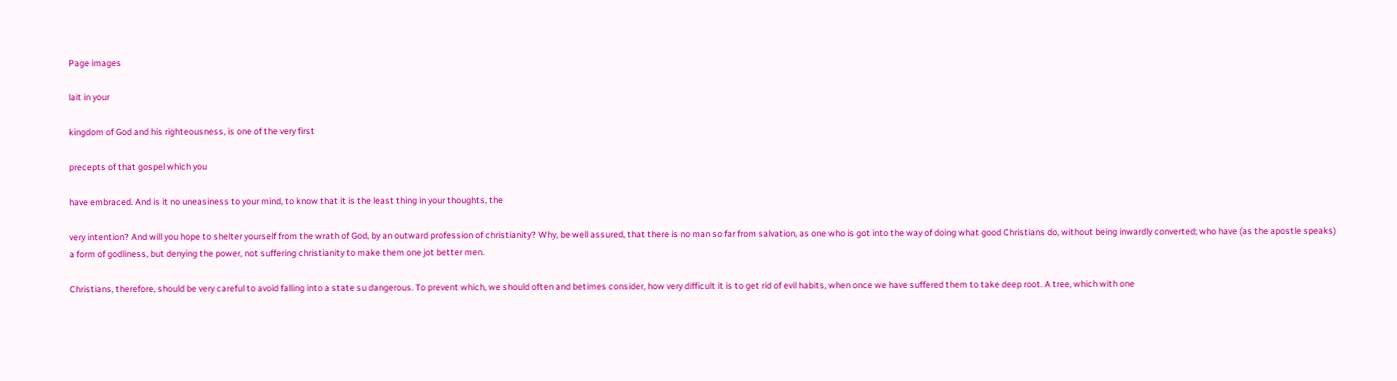Page images

lait in your

kingdom of God and his righteousness, is one of the very first

precepts of that gospel which you

have embraced. And is it no uneasiness to your mind, to know that it is the least thing in your thoughts, the

very intention? And will you hope to shelter yourself from the wrath of God, by an outward profession of christianity? Why, be well assured, that there is no man so far from salvation, as one who is got into the way of doing what good Christians do, without being inwardly converted; who have (as the apostle speaks) a form of godliness, but denying the power, not suffering christianity to make them one jot better men.

Christians, therefore, should be very careful to avoid falling into a state su dangerous. To prevent which, we should often and betimes consider, how very difficult it is to get rid of evil habits, when once we have suffered them to take deep root. A tree, which with one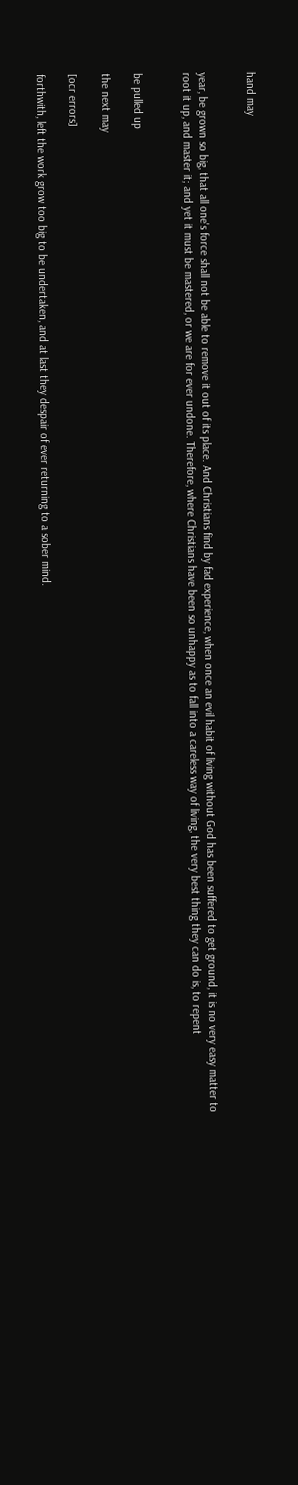hand may


year, be grown so big, that all one's force shall not be able to remove it out of its place. And Christians find by fad experience, when once an evil habit of living without God has been suffered to get ground, it is no very easy matter to root it up, and master it; and yet it must be mastered, or we are for ever undone. Therefore, where Christians have been so unhappy as to fall into a careless way of living, the very best thing they can do is, to repent


be pulled up

the next may

[ocr errors]

forthwith, left the work grow too big to be undertaken, and at last they despair of ever returning to a sober mind.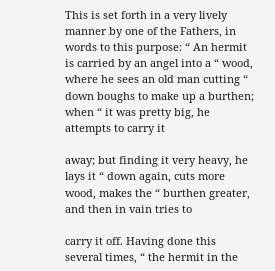This is set forth in a very lively manner by one of the Fathers, in words to this purpose: “ An hermit is carried by an angel into a “ wood, where he sees an old man cutting “ down boughs to make up a burthen; when “ it was pretty big, he attempts to carry it

away; but finding it very heavy, he lays it “ down again, cuts more wood, makes the “ burthen greater, and then in vain tries to

carry it off. Having done this several times, “ the hermit in the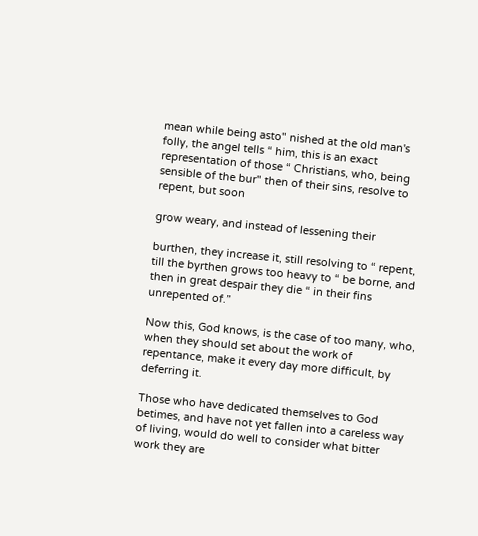mean while being asto" nished at the old man's folly, the angel tells “ him, this is an exact representation of those “ Christians, who, being sensible of the bur" then of their sins, resolve to repent, but soon

grow weary, and instead of lessening their

burthen, they increase it, still resolving to “ repent, till the byrthen grows too heavy to “ be borne, and then in great despair they die “ in their fins unrepented of.”

Now this, God knows, is the case of too many, who, when they should set about the work of repentance, make it every day more difficult, by deferring it.

Those who have dedicated themselves to God betimes, and have not yet fallen into a careless way of living, would do well to consider what bitter work they are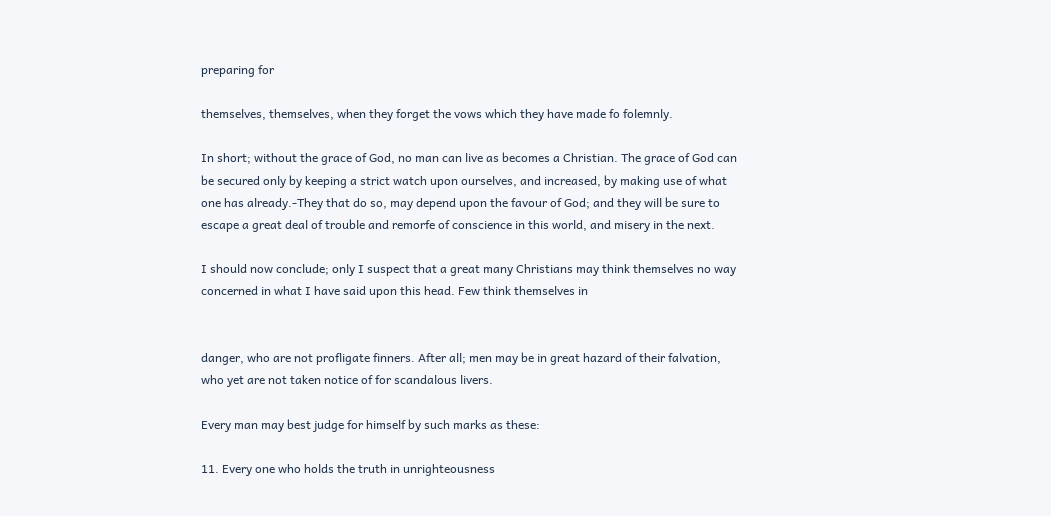preparing for

themselves, themselves, when they forget the vows which they have made fo folemnly.

In short; without the grace of God, no man can live as becomes a Christian. The grace of God can be secured only by keeping a strict watch upon ourselves, and increased, by making use of what one has already.-They that do so, may depend upon the favour of God; and they will be sure to escape a great deal of trouble and remorfe of conscience in this world, and misery in the next.

I should now conclude; only I suspect that a great many Christians may think themselves no way concerned in what I have said upon this head. Few think themselves in


danger, who are not profligate finners. After all; men may be in great hazard of their falvation, who yet are not taken notice of for scandalous livers.

Every man may best judge for himself by such marks as these:

11. Every one who holds the truth in unrighteousness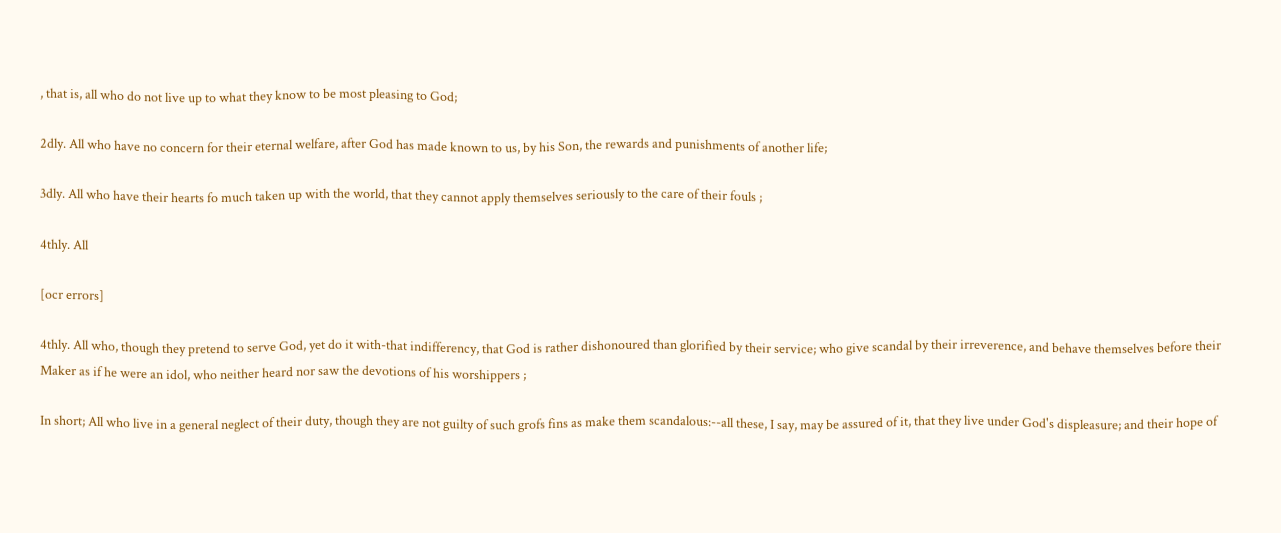, that is, all who do not live up to what they know to be most pleasing to God;

2dly. All who have no concern for their eternal welfare, after God has made known to us, by his Son, the rewards and punishments of another life;

3dly. All who have their hearts fo much taken up with the world, that they cannot apply themselves seriously to the care of their fouls ;

4thly. All

[ocr errors]

4thly. All who, though they pretend to serve God, yet do it with-that indifferency, that God is rather dishonoured than glorified by their service; who give scandal by their irreverence, and behave themselves before their Maker as if he were an idol, who neither heard nor saw the devotions of his worshippers ;

In short; All who live in a general neglect of their duty, though they are not guilty of such grofs fins as make them scandalous:--all these, I say, may be assured of it, that they live under God's displeasure; and their hope of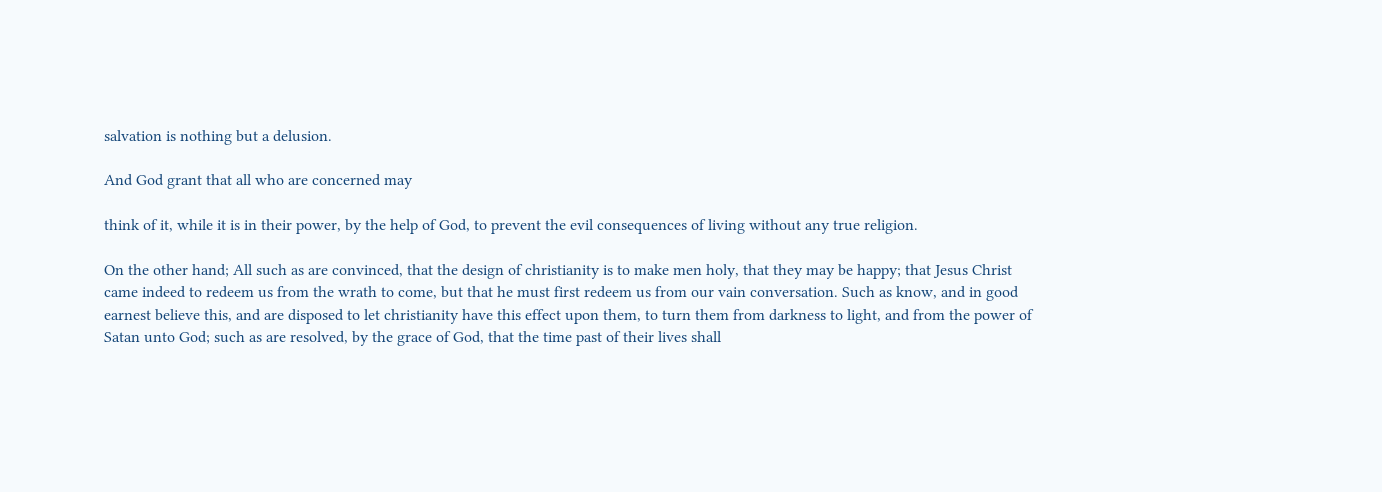salvation is nothing but a delusion.

And God grant that all who are concerned may

think of it, while it is in their power, by the help of God, to prevent the evil consequences of living without any true religion.

On the other hand; All such as are convinced, that the design of christianity is to make men holy, that they may be happy; that Jesus Christ came indeed to redeem us from the wrath to come, but that he must first redeem us from our vain conversation. Such as know, and in good earnest believe this, and are disposed to let christianity have this effect upon them, to turn them from darkness to light, and from the power of Satan unto God; such as are resolved, by the grace of God, that the time past of their lives shall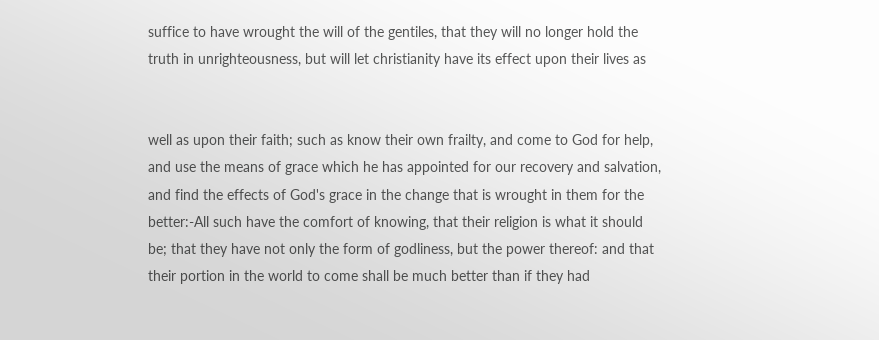suffice to have wrought the will of the gentiles, that they will no longer hold the truth in unrighteousness, but will let christianity have its effect upon their lives as


well as upon their faith; such as know their own frailty, and come to God for help, and use the means of grace which he has appointed for our recovery and salvation, and find the effects of God's grace in the change that is wrought in them for the better:-All such have the comfort of knowing, that their religion is what it should be; that they have not only the form of godliness, but the power thereof: and that their portion in the world to come shall be much better than if they had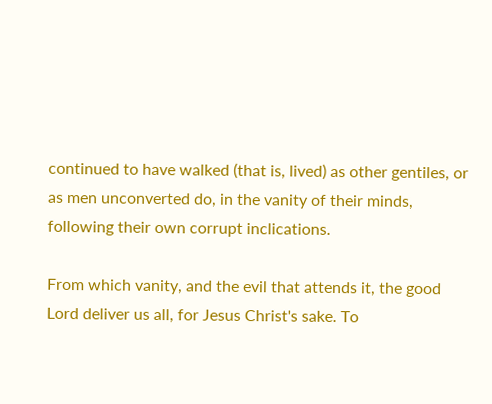continued to have walked (that is, lived) as other gentiles, or as men unconverted do, in the vanity of their minds, following their own corrupt inclications.

From which vanity, and the evil that attends it, the good Lord deliver us all, for Jesus Christ's sake. To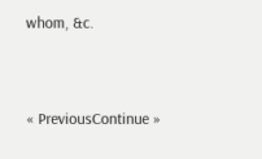whom, &c.


« PreviousContinue »